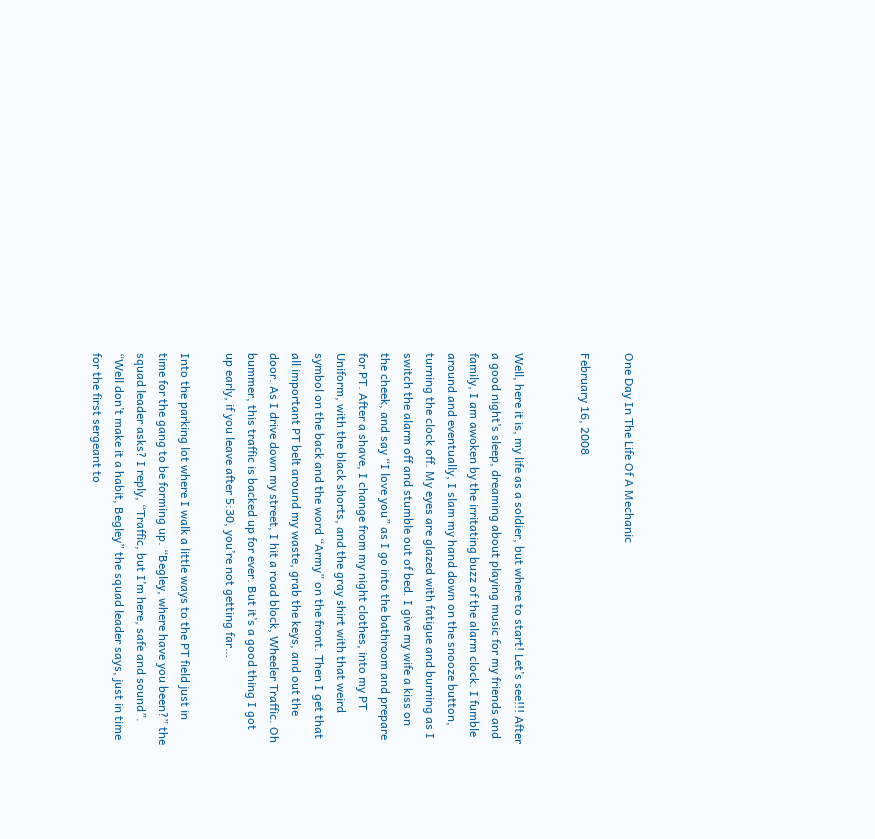One Day In The Life Of A Mechanic

February 16, 2008


Well, here it is, my life as a soldier, but where to start! Let’s see!!! After a good night’s sleep, dreaming about playing music for my friends and family, I am awoken by the irritating buzz of the alarm clock. I fumble around and eventually, I slam my hand down on the snooze button, turning the clock off. My eyes are glazed with fatigue and burning as I switch the alarm off and stumble out of bed. I give my wife a kiss on the cheek, and say “I love you” as I go into the bathroom and prepare for PT. After a shave, I change from my night clothes, into my PT Uniform, with the black shorts, and the gray shirt with that weird symbol on the back and the word “Army” on the front. Then I get that all important PT belt around my waste, grab the keys, and out the door. As I drive down my street, I hit a road block, Wheeler Traffic. Oh bummer, this traffic is backed up for ever. But it’s a good thing I got up early, if you leave after 5:30, you’re not getting far…

Into the parking lot where I walk a little ways to the PT field just in time for the gang to be forming up. “Begley, where have you been?” the squad leader asks? I reply, “Traffic, but I’m here, safe and sound”. “Well don’t make it a habit, Begley” the squad leader says, just in time for the first sergeant to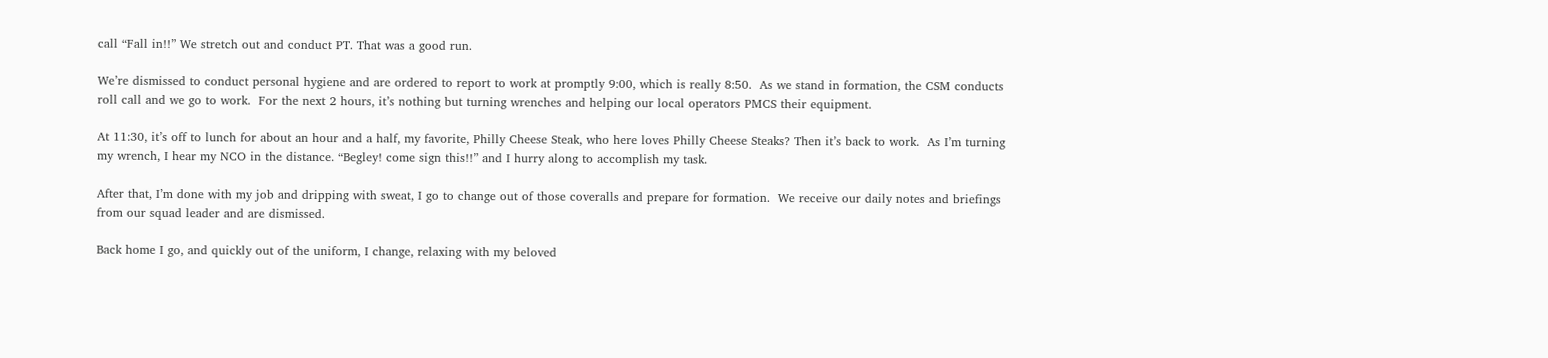call “Fall in!!” We stretch out and conduct PT. That was a good run.

We’re dismissed to conduct personal hygiene and are ordered to report to work at promptly 9:00, which is really 8:50.  As we stand in formation, the CSM conducts roll call and we go to work.  For the next 2 hours, it’s nothing but turning wrenches and helping our local operators PMCS their equipment.

At 11:30, it’s off to lunch for about an hour and a half, my favorite, Philly Cheese Steak, who here loves Philly Cheese Steaks? Then it’s back to work.  As I’m turning my wrench, I hear my NCO in the distance. “Begley! come sign this!!” and I hurry along to accomplish my task.

After that, I’m done with my job and dripping with sweat, I go to change out of those coveralls and prepare for formation.  We receive our daily notes and briefings from our squad leader and are dismissed.

Back home I go, and quickly out of the uniform, I change, relaxing with my beloved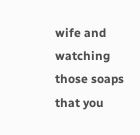wife and watching those soaps that you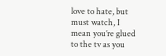love to hate, but must watch, I mean you’re glued to the tv as you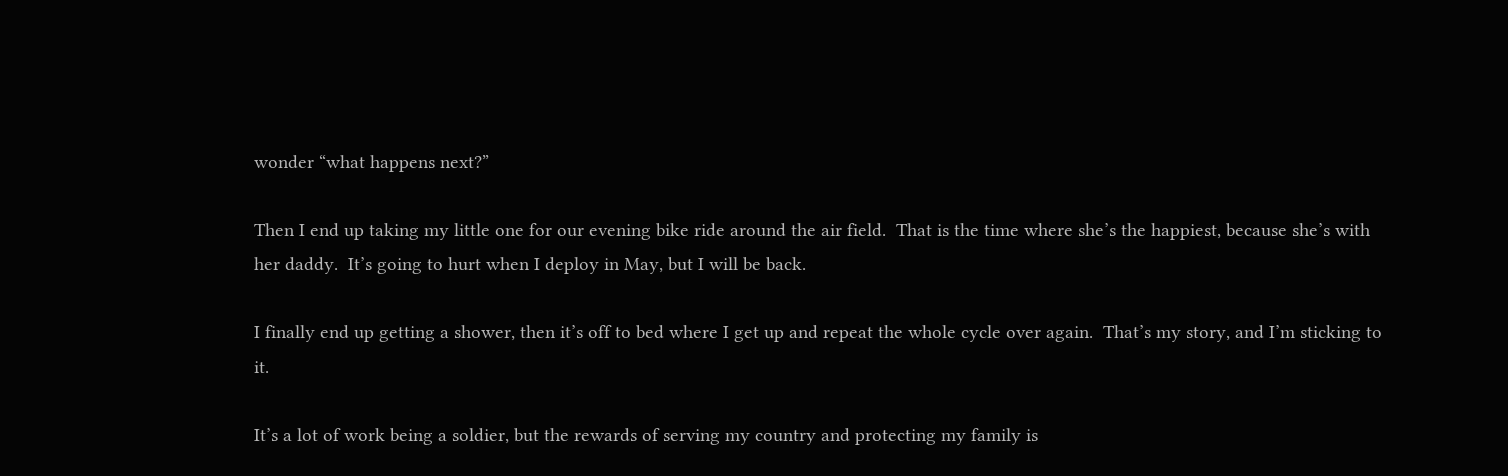wonder “what happens next?”

Then I end up taking my little one for our evening bike ride around the air field.  That is the time where she’s the happiest, because she’s with her daddy.  It’s going to hurt when I deploy in May, but I will be back.

I finally end up getting a shower, then it’s off to bed where I get up and repeat the whole cycle over again.  That’s my story, and I’m sticking to it.

It’s a lot of work being a soldier, but the rewards of serving my country and protecting my family is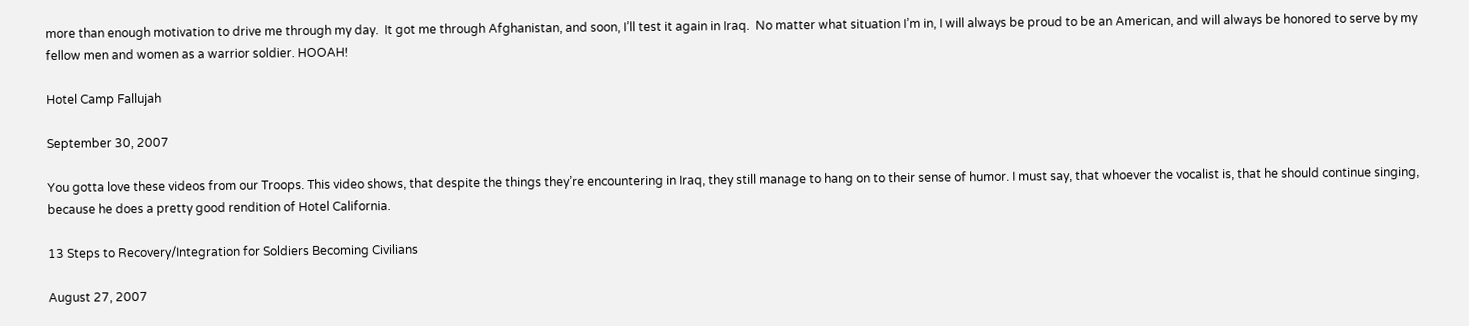more than enough motivation to drive me through my day.  It got me through Afghanistan, and soon, I’ll test it again in Iraq.  No matter what situation I’m in, I will always be proud to be an American, and will always be honored to serve by my fellow men and women as a warrior soldier. HOOAH!

Hotel Camp Fallujah

September 30, 2007

You gotta love these videos from our Troops. This video shows, that despite the things they’re encountering in Iraq, they still manage to hang on to their sense of humor. I must say, that whoever the vocalist is, that he should continue singing, because he does a pretty good rendition of Hotel California.

13 Steps to Recovery/Integration for Soldiers Becoming Civilians

August 27, 2007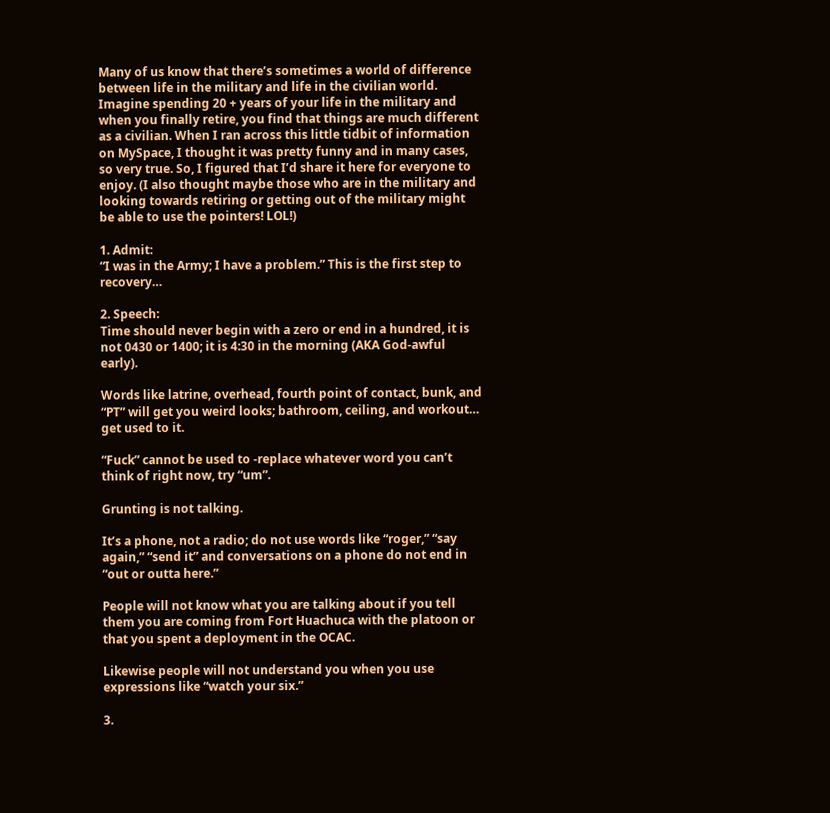Many of us know that there’s sometimes a world of difference between life in the military and life in the civilian world. Imagine spending 20 + years of your life in the military and when you finally retire, you find that things are much different as a civilian. When I ran across this little tidbit of information on MySpace, I thought it was pretty funny and in many cases, so very true. So, I figured that I’d share it here for everyone to enjoy. (I also thought maybe those who are in the military and looking towards retiring or getting out of the military might be able to use the pointers! LOL!)

1. Admit:
“I was in the Army; I have a problem.” This is the first step to recovery…

2. Speech:
Time should never begin with a zero or end in a hundred, it is not 0430 or 1400; it is 4:30 in the morning (AKA God-awful early).

Words like latrine, overhead, fourth point of contact, bunk, and “PT” will get you weird looks; bathroom, ceiling, and workout… get used to it.

“Fuck” cannot be used to -replace whatever word you can’t think of right now, try “um”.

Grunting is not talking.

It’s a phone, not a radio; do not use words like “roger,” “say again,” “send it” and conversations on a phone do not end in “out or outta here.”

People will not know what you are talking about if you tell them you are coming from Fort Huachuca with the platoon or that you spent a deployment in the OCAC.

Likewise people will not understand you when you use expressions like “watch your six.”

3.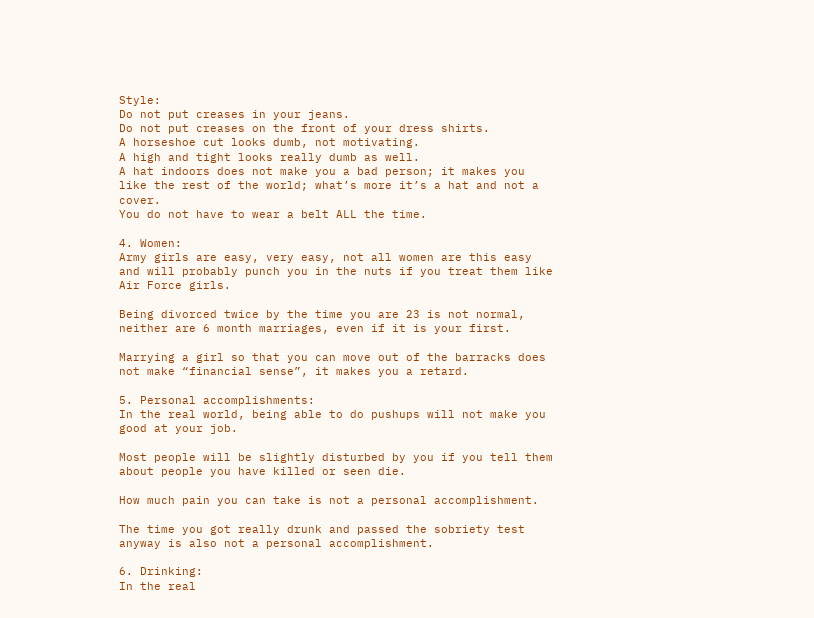Style:
Do not put creases in your jeans.
Do not put creases on the front of your dress shirts.
A horseshoe cut looks dumb, not motivating.
A high and tight looks really dumb as well.
A hat indoors does not make you a bad person; it makes you like the rest of the world; what’s more it’s a hat and not a cover.
You do not have to wear a belt ALL the time.

4. Women:
Army girls are easy, very easy, not all women are this easy and will probably punch you in the nuts if you treat them like Air Force girls.

Being divorced twice by the time you are 23 is not normal, neither are 6 month marriages, even if it is your first.

Marrying a girl so that you can move out of the barracks does not make “financial sense”, it makes you a retard.

5. Personal accomplishments:
In the real world, being able to do pushups will not make you good at your job.

Most people will be slightly disturbed by you if you tell them about people you have killed or seen die.

How much pain you can take is not a personal accomplishment.

The time you got really drunk and passed the sobriety test anyway is also not a personal accomplishment.

6. Drinking:
In the real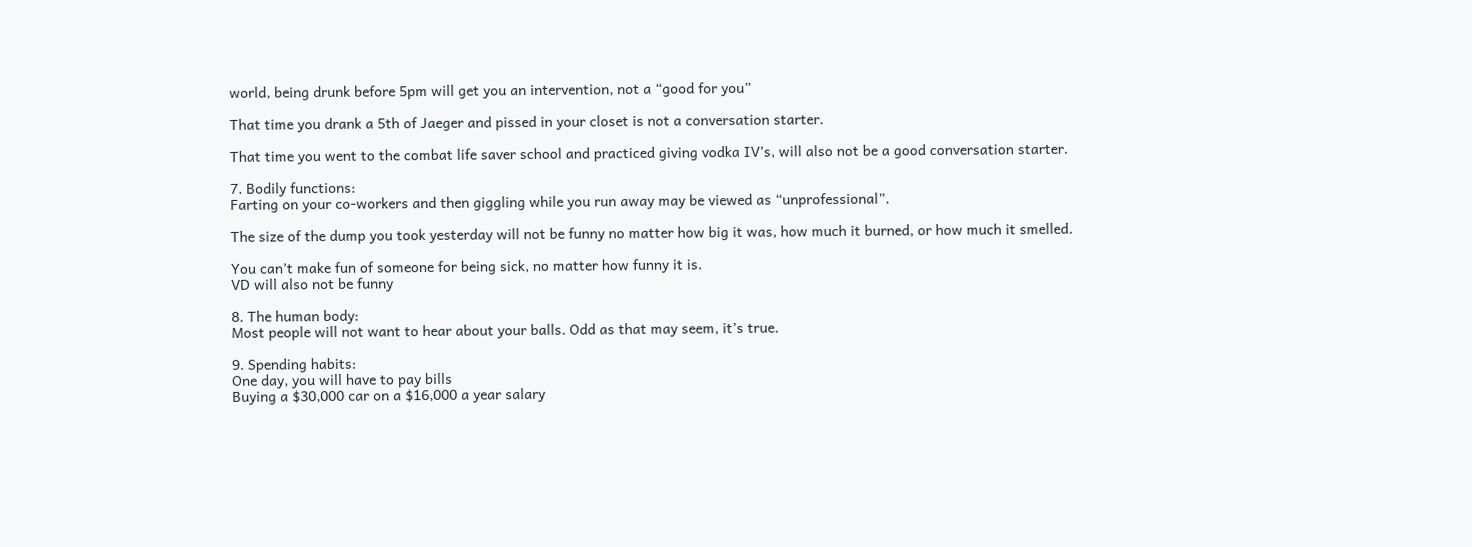world, being drunk before 5pm will get you an intervention, not a “good for you”

That time you drank a 5th of Jaeger and pissed in your closet is not a conversation starter.

That time you went to the combat life saver school and practiced giving vodka IV’s, will also not be a good conversation starter.

7. Bodily functions:
Farting on your co-workers and then giggling while you run away may be viewed as “unprofessional”.

The size of the dump you took yesterday will not be funny no matter how big it was, how much it burned, or how much it smelled.

You can’t make fun of someone for being sick, no matter how funny it is.
VD will also not be funny

8. The human body:
Most people will not want to hear about your balls. Odd as that may seem, it’s true.

9. Spending habits:
One day, you will have to pay bills
Buying a $30,000 car on a $16,000 a year salary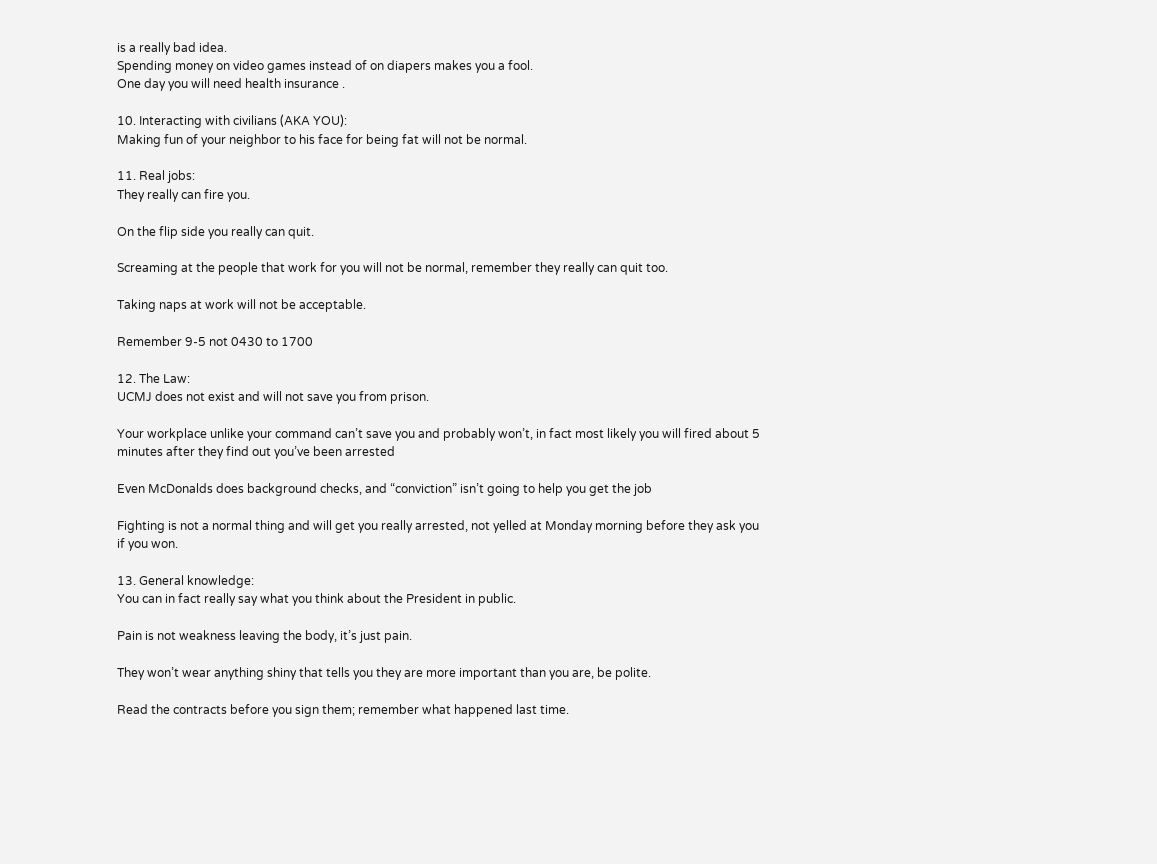is a really bad idea.
Spending money on video games instead of on diapers makes you a fool.
One day you will need health insurance .

10. Interacting with civilians (AKA YOU):
Making fun of your neighbor to his face for being fat will not be normal.

11. Real jobs:
They really can fire you.

On the flip side you really can quit.

Screaming at the people that work for you will not be normal, remember they really can quit too.

Taking naps at work will not be acceptable.

Remember 9-5 not 0430 to 1700

12. The Law:
UCMJ does not exist and will not save you from prison.

Your workplace unlike your command can’t save you and probably won’t, in fact most likely you will fired about 5 minutes after they find out you’ve been arrested

Even McDonalds does background checks, and “conviction” isn’t going to help you get the job

Fighting is not a normal thing and will get you really arrested, not yelled at Monday morning before they ask you if you won.

13. General knowledge:
You can in fact really say what you think about the President in public.

Pain is not weakness leaving the body, it’s just pain.

They won’t wear anything shiny that tells you they are more important than you are, be polite.

Read the contracts before you sign them; remember what happened last time.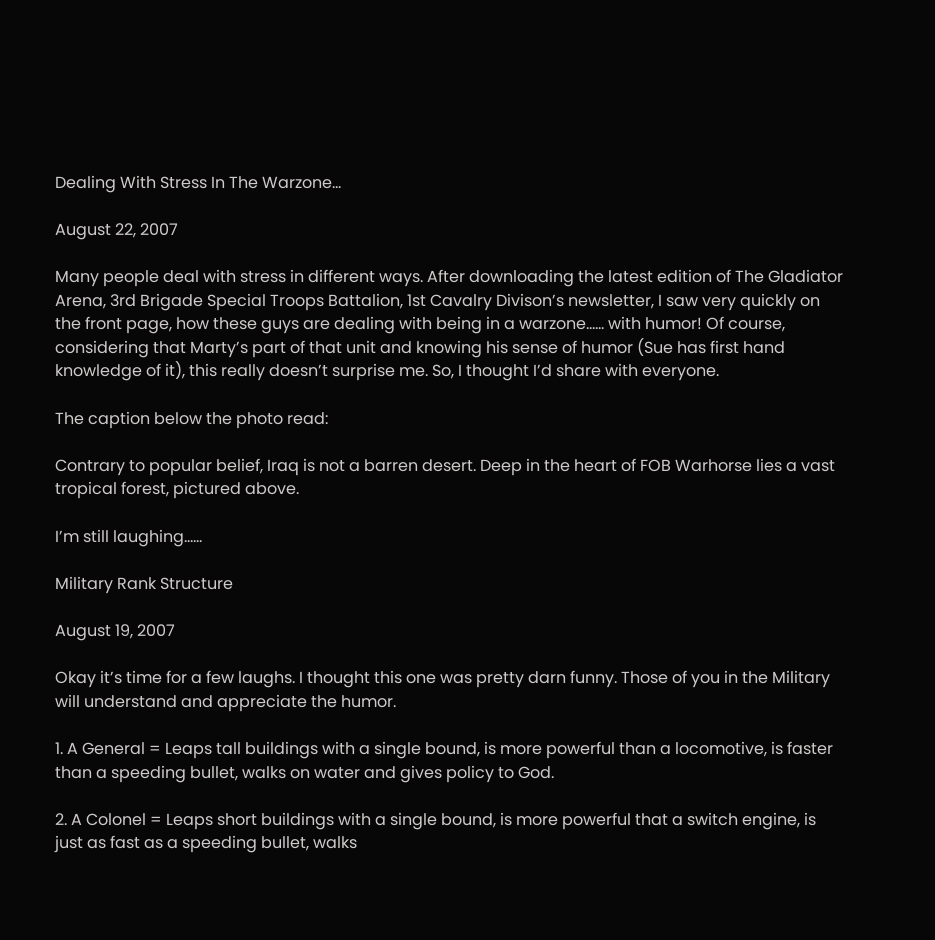Dealing With Stress In The Warzone…

August 22, 2007

Many people deal with stress in different ways. After downloading the latest edition of The Gladiator Arena, 3rd Brigade Special Troops Battalion, 1st Cavalry Divison’s newsletter, I saw very quickly on the front page, how these guys are dealing with being in a warzone…… with humor! Of course, considering that Marty’s part of that unit and knowing his sense of humor (Sue has first hand knowledge of it), this really doesn’t surprise me. So, I thought I’d share with everyone.

The caption below the photo read:

Contrary to popular belief, Iraq is not a barren desert. Deep in the heart of FOB Warhorse lies a vast tropical forest, pictured above.

I’m still laughing……

Military Rank Structure

August 19, 2007

Okay it’s time for a few laughs. I thought this one was pretty darn funny. Those of you in the Military will understand and appreciate the humor.

1. A General = Leaps tall buildings with a single bound, is more powerful than a locomotive, is faster than a speeding bullet, walks on water and gives policy to God.

2. A Colonel = Leaps short buildings with a single bound, is more powerful that a switch engine, is just as fast as a speeding bullet, walks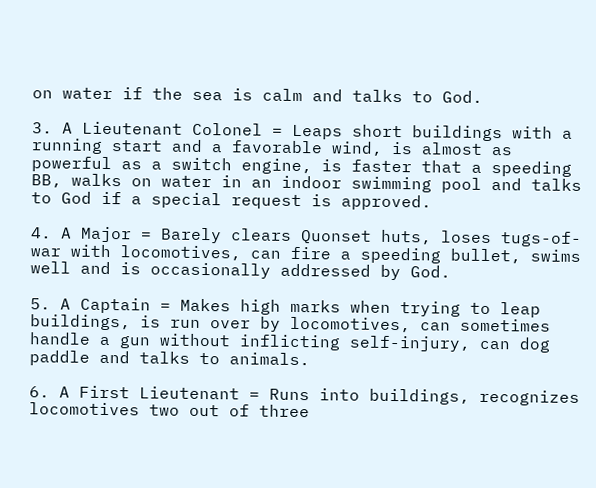on water if the sea is calm and talks to God.

3. A Lieutenant Colonel = Leaps short buildings with a running start and a favorable wind, is almost as powerful as a switch engine, is faster that a speeding BB, walks on water in an indoor swimming pool and talks to God if a special request is approved.

4. A Major = Barely clears Quonset huts, loses tugs-of-war with locomotives, can fire a speeding bullet, swims well and is occasionally addressed by God.

5. A Captain = Makes high marks when trying to leap buildings, is run over by locomotives, can sometimes handle a gun without inflicting self-injury, can dog paddle and talks to animals.

6. A First Lieutenant = Runs into buildings, recognizes locomotives two out of three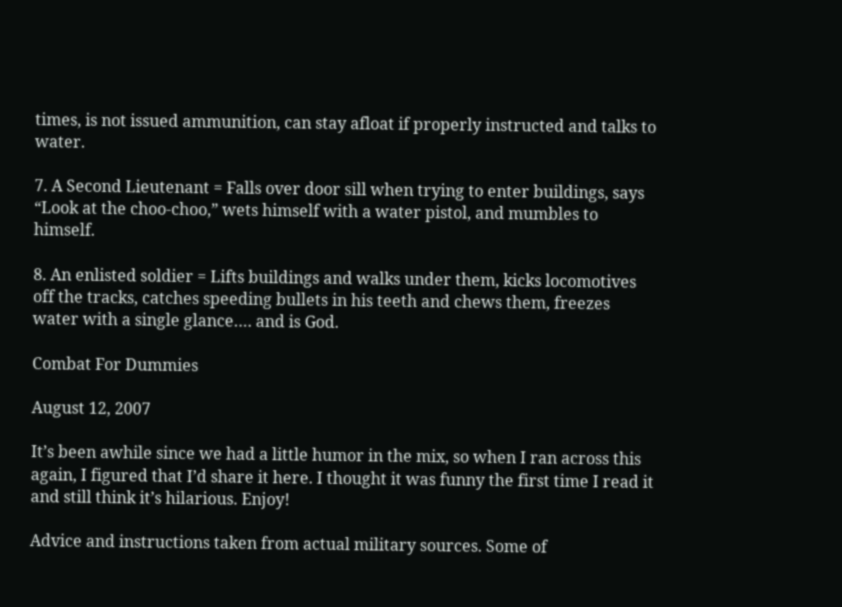times, is not issued ammunition, can stay afloat if properly instructed and talks to water.

7. A Second Lieutenant = Falls over door sill when trying to enter buildings, says “Look at the choo-choo,” wets himself with a water pistol, and mumbles to himself.

8. An enlisted soldier = Lifts buildings and walks under them, kicks locomotives off the tracks, catches speeding bullets in his teeth and chews them, freezes water with a single glance…. and is God.

Combat For Dummies

August 12, 2007

It’s been awhile since we had a little humor in the mix, so when I ran across this again, I figured that I’d share it here. I thought it was funny the first time I read it and still think it’s hilarious. Enjoy!

Advice and instructions taken from actual military sources. Some of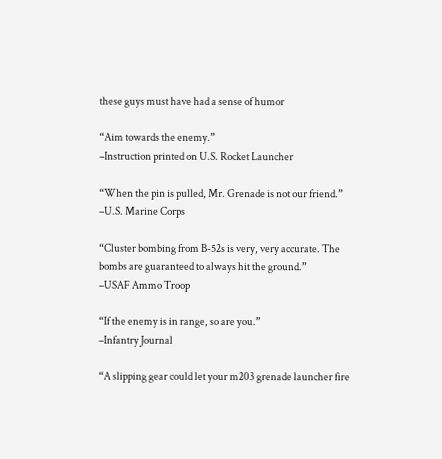these guys must have had a sense of humor

“Aim towards the enemy.”
–Instruction printed on U.S. Rocket Launcher

“When the pin is pulled, Mr. Grenade is not our friend.”
–U.S. Marine Corps

“Cluster bombing from B-52s is very, very accurate. The bombs are guaranteed to always hit the ground.”
–USAF Ammo Troop

“If the enemy is in range, so are you.”
–Infantry Journal

“A slipping gear could let your m203 grenade launcher fire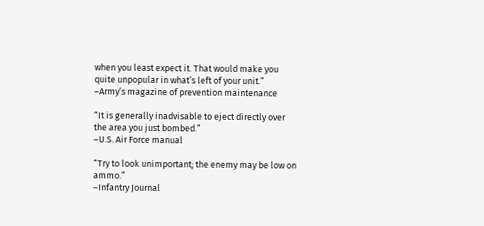when you least expect it. That would make you quite unpopular in what’s left of your unit.”
–Army’s magazine of prevention maintenance

“It is generally inadvisable to eject directly over the area you just bombed.”
–U.S. Air Force manual

“Try to look unimportant; the enemy may be low on ammo.”
–Infantry Journal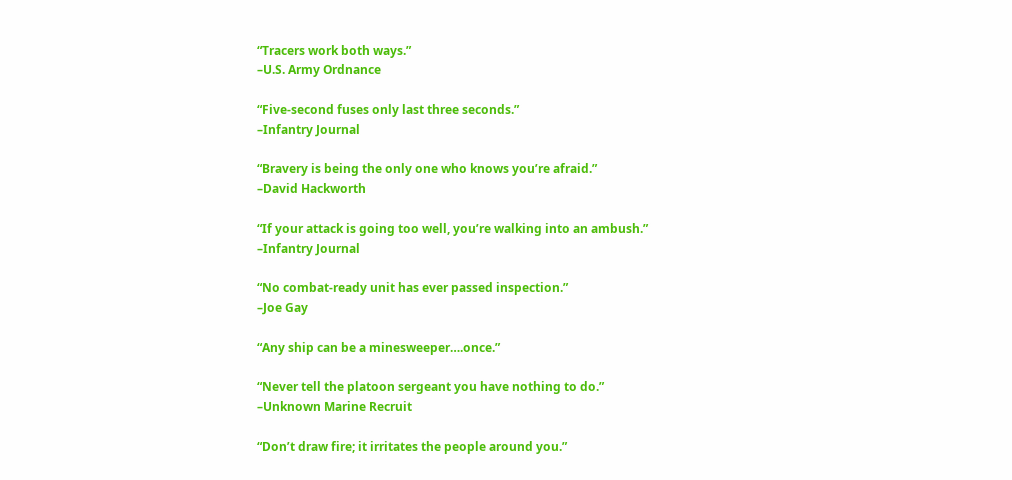“Tracers work both ways.”
–U.S. Army Ordnance

“Five-second fuses only last three seconds.”
–Infantry Journal

“Bravery is being the only one who knows you’re afraid.”
–David Hackworth

“If your attack is going too well, you’re walking into an ambush.”
–Infantry Journal

“No combat-ready unit has ever passed inspection.”
–Joe Gay

“Any ship can be a minesweeper….once.”

“Never tell the platoon sergeant you have nothing to do.”
–Unknown Marine Recruit

“Don’t draw fire; it irritates the people around you.”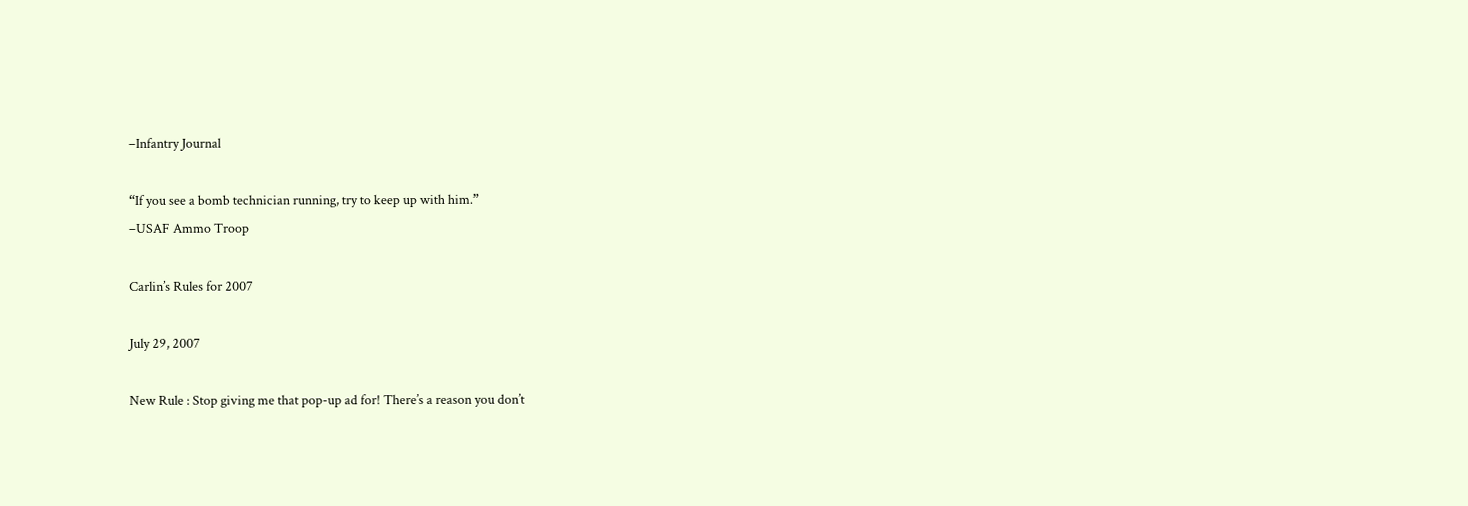–Infantry Journal

“If you see a bomb technician running, try to keep up with him.”
–USAF Ammo Troop

Carlin’s Rules for 2007

July 29, 2007

New Rule : Stop giving me that pop-up ad for! There’s a reason you don’t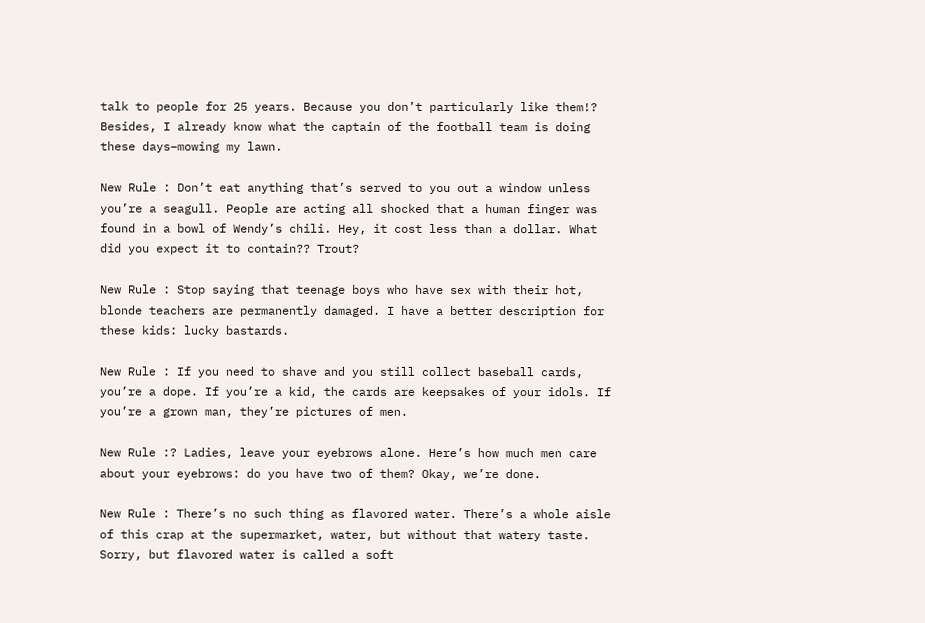talk to people for 25 years. Because you don’t particularly like them!? Besides, I already know what the captain of the football team is doing these days–mowing my lawn.

New Rule : Don’t eat anything that’s served to you out a window unless you’re a seagull. People are acting all shocked that a human finger was found in a bowl of Wendy’s chili. Hey, it cost less than a dollar. What did you expect it to contain?? Trout?

New Rule : Stop saying that teenage boys who have sex with their hot, blonde teachers are permanently damaged. I have a better description for these kids: lucky bastards.

New Rule : If you need to shave and you still collect baseball cards, you’re a dope. If you’re a kid, the cards are keepsakes of your idols. If you’re a grown man, they’re pictures of men.

New Rule :? Ladies, leave your eyebrows alone. Here’s how much men care about your eyebrows: do you have two of them? Okay, we’re done.

New Rule : There’s no such thing as flavored water. There’s a whole aisle of this crap at the supermarket, water, but without that watery taste. Sorry, but flavored water is called a soft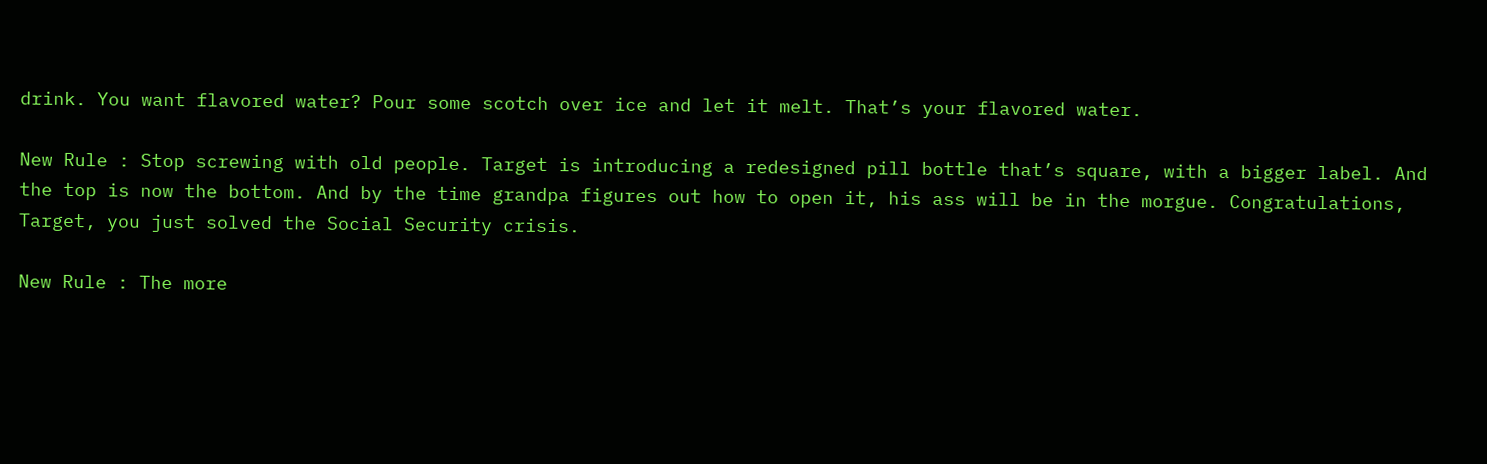drink. You want flavored water? Pour some scotch over ice and let it melt. That’s your flavored water.

New Rule : Stop screwing with old people. Target is introducing a redesigned pill bottle that’s square, with a bigger label. And the top is now the bottom. And by the time grandpa figures out how to open it, his ass will be in the morgue. Congratulations, Target, you just solved the Social Security crisis.

New Rule : The more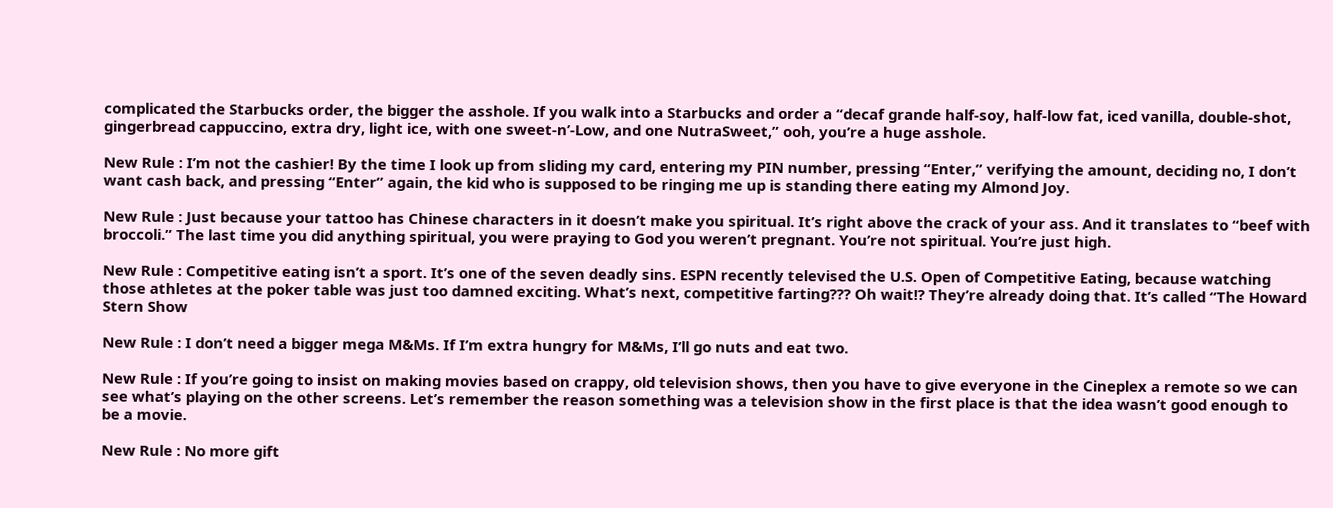complicated the Starbucks order, the bigger the asshole. If you walk into a Starbucks and order a “decaf grande half-soy, half-low fat, iced vanilla, double-shot, gingerbread cappuccino, extra dry, light ice, with one sweet-n’-Low, and one NutraSweet,” ooh, you’re a huge asshole.

New Rule : I’m not the cashier! By the time I look up from sliding my card, entering my PIN number, pressing “Enter,” verifying the amount, deciding no, I don’t want cash back, and pressing “Enter” again, the kid who is supposed to be ringing me up is standing there eating my Almond Joy.

New Rule : Just because your tattoo has Chinese characters in it doesn’t make you spiritual. It’s right above the crack of your ass. And it translates to “beef with broccoli.” The last time you did anything spiritual, you were praying to God you weren’t pregnant. You’re not spiritual. You’re just high.

New Rule : Competitive eating isn’t a sport. It’s one of the seven deadly sins. ESPN recently televised the U.S. Open of Competitive Eating, because watching those athletes at the poker table was just too damned exciting. What’s next, competitive farting??? Oh wait!? They’re already doing that. It’s called “The Howard Stern Show

New Rule : I don’t need a bigger mega M&Ms. If I’m extra hungry for M&Ms, I’ll go nuts and eat two.

New Rule : If you’re going to insist on making movies based on crappy, old television shows, then you have to give everyone in the Cineplex a remote so we can see what’s playing on the other screens. Let’s remember the reason something was a television show in the first place is that the idea wasn’t good enough to be a movie.

New Rule : No more gift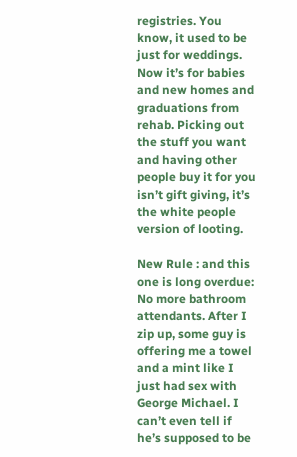registries. You know, it used to be just for weddings. Now it’s for babies and new homes and graduations from rehab. Picking out the stuff you want and having other people buy it for you isn’t gift giving, it’s the white people version of looting.

New Rule : and this one is long overdue: No more bathroom attendants. After I zip up, some guy is offering me a towel and a mint like I just had sex with George Michael. I can’t even tell if he’s supposed to be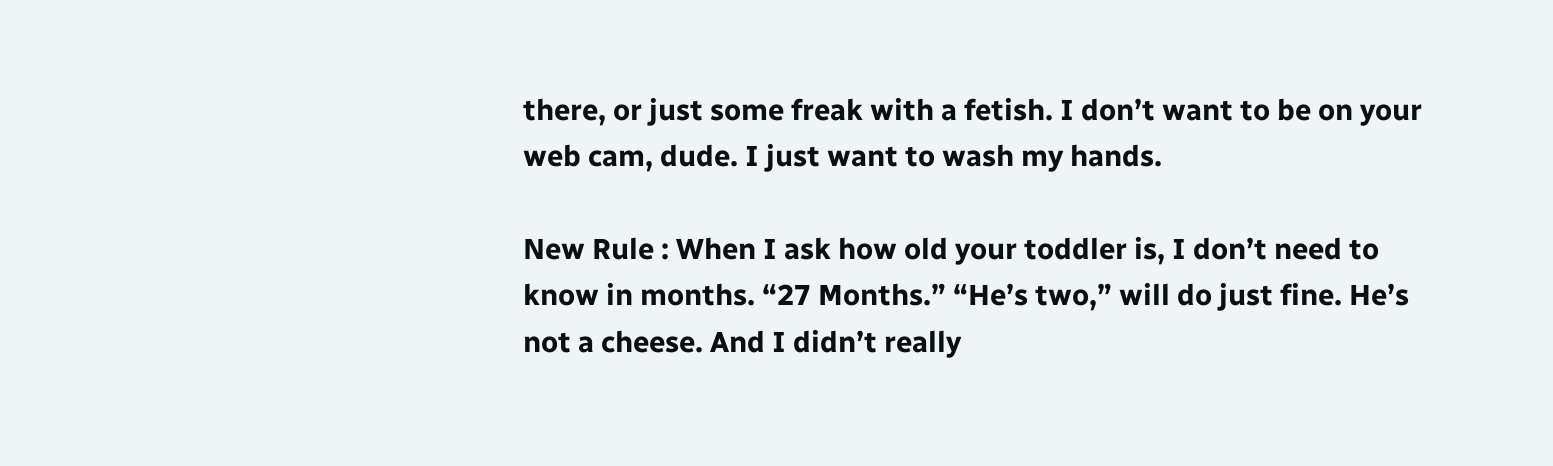there, or just some freak with a fetish. I don’t want to be on your web cam, dude. I just want to wash my hands.

New Rule : When I ask how old your toddler is, I don’t need to know in months. “27 Months.” “He’s two,” will do just fine. He’s not a cheese. And I didn’t really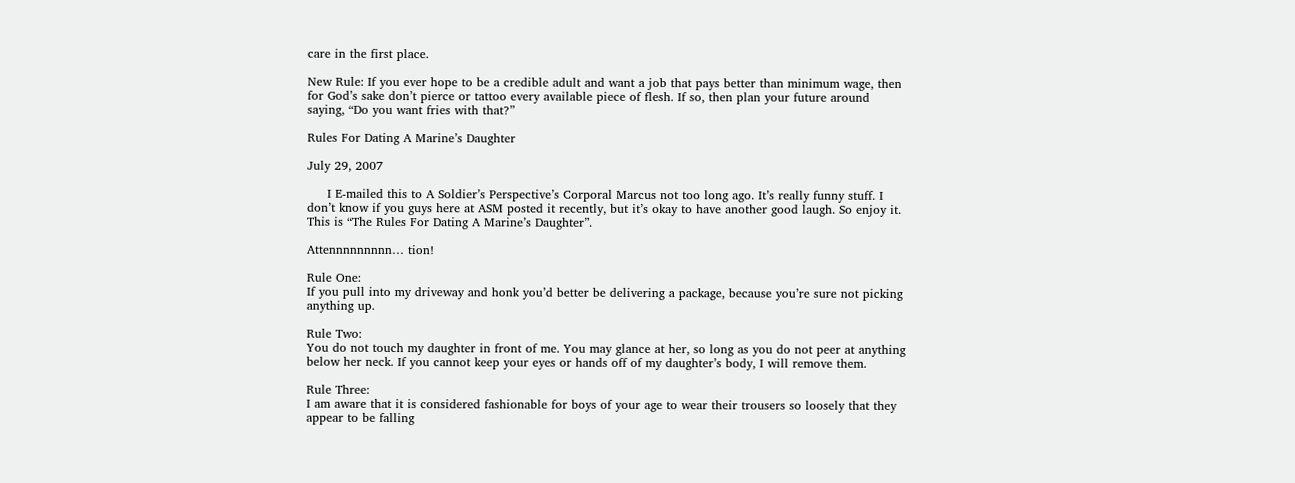care in the first place.

New Rule: If you ever hope to be a credible adult and want a job that pays better than minimum wage, then for God’s sake don’t pierce or tattoo every available piece of flesh. If so, then plan your future around saying, “Do you want fries with that?”

Rules For Dating A Marine’s Daughter

July 29, 2007

     I E-mailed this to A Soldier’s Perspective’s Corporal Marcus not too long ago. It’s really funny stuff. I don’t know if you guys here at ASM posted it recently, but it’s okay to have another good laugh. So enjoy it. This is “The Rules For Dating A Marine’s Daughter”.

Attennnnnnnnn… tion!

Rule One:
If you pull into my driveway and honk you’d better be delivering a package, because you’re sure not picking anything up.

Rule Two:
You do not touch my daughter in front of me. You may glance at her, so long as you do not peer at anything below her neck. If you cannot keep your eyes or hands off of my daughter’s body, I will remove them.

Rule Three:
I am aware that it is considered fashionable for boys of your age to wear their trousers so loosely that they appear to be falling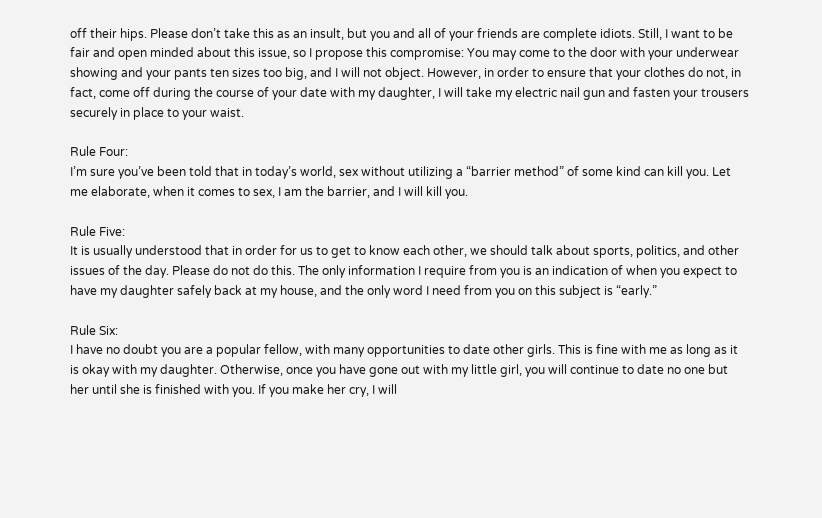off their hips. Please don’t take this as an insult, but you and all of your friends are complete idiots. Still, I want to be fair and open minded about this issue, so I propose this compromise: You may come to the door with your underwear showing and your pants ten sizes too big, and I will not object. However, in order to ensure that your clothes do not, in fact, come off during the course of your date with my daughter, I will take my electric nail gun and fasten your trousers securely in place to your waist.

Rule Four:
I’m sure you’ve been told that in today’s world, sex without utilizing a “barrier method” of some kind can kill you. Let me elaborate, when it comes to sex, I am the barrier, and I will kill you.

Rule Five:
It is usually understood that in order for us to get to know each other, we should talk about sports, politics, and other issues of the day. Please do not do this. The only information I require from you is an indication of when you expect to have my daughter safely back at my house, and the only word I need from you on this subject is “early.”

Rule Six:
I have no doubt you are a popular fellow, with many opportunities to date other girls. This is fine with me as long as it is okay with my daughter. Otherwise, once you have gone out with my little girl, you will continue to date no one but her until she is finished with you. If you make her cry, I will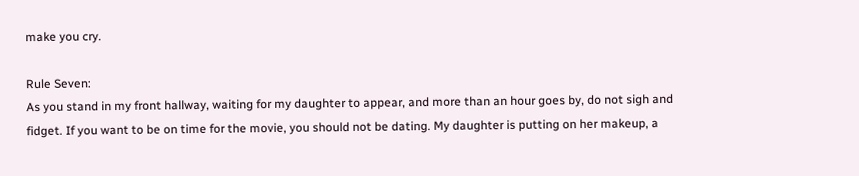make you cry.

Rule Seven:
As you stand in my front hallway, waiting for my daughter to appear, and more than an hour goes by, do not sigh and fidget. If you want to be on time for the movie, you should not be dating. My daughter is putting on her makeup, a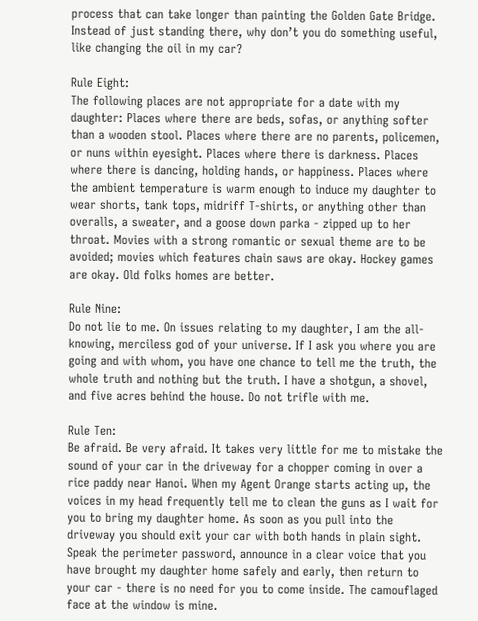process that can take longer than painting the Golden Gate Bridge. Instead of just standing there, why don’t you do something useful, like changing the oil in my car?

Rule Eight:
The following places are not appropriate for a date with my daughter: Places where there are beds, sofas, or anything softer than a wooden stool. Places where there are no parents, policemen, or nuns within eyesight. Places where there is darkness. Places where there is dancing, holding hands, or happiness. Places where the ambient temperature is warm enough to induce my daughter to wear shorts, tank tops, midriff T-shirts, or anything other than overalls, a sweater, and a goose down parka - zipped up to her throat. Movies with a strong romantic or sexual theme are to be avoided; movies which features chain saws are okay. Hockey games are okay. Old folks homes are better.

Rule Nine:
Do not lie to me. On issues relating to my daughter, I am the all-knowing, merciless god of your universe. If I ask you where you are going and with whom, you have one chance to tell me the truth, the whole truth and nothing but the truth. I have a shotgun, a shovel, and five acres behind the house. Do not trifle with me.

Rule Ten:
Be afraid. Be very afraid. It takes very little for me to mistake the sound of your car in the driveway for a chopper coming in over a rice paddy near Hanoi. When my Agent Orange starts acting up, the voices in my head frequently tell me to clean the guns as I wait for you to bring my daughter home. As soon as you pull into the driveway you should exit your car with both hands in plain sight. Speak the perimeter password, announce in a clear voice that you have brought my daughter home safely and early, then return to your car - there is no need for you to come inside. The camouflaged face at the window is mine.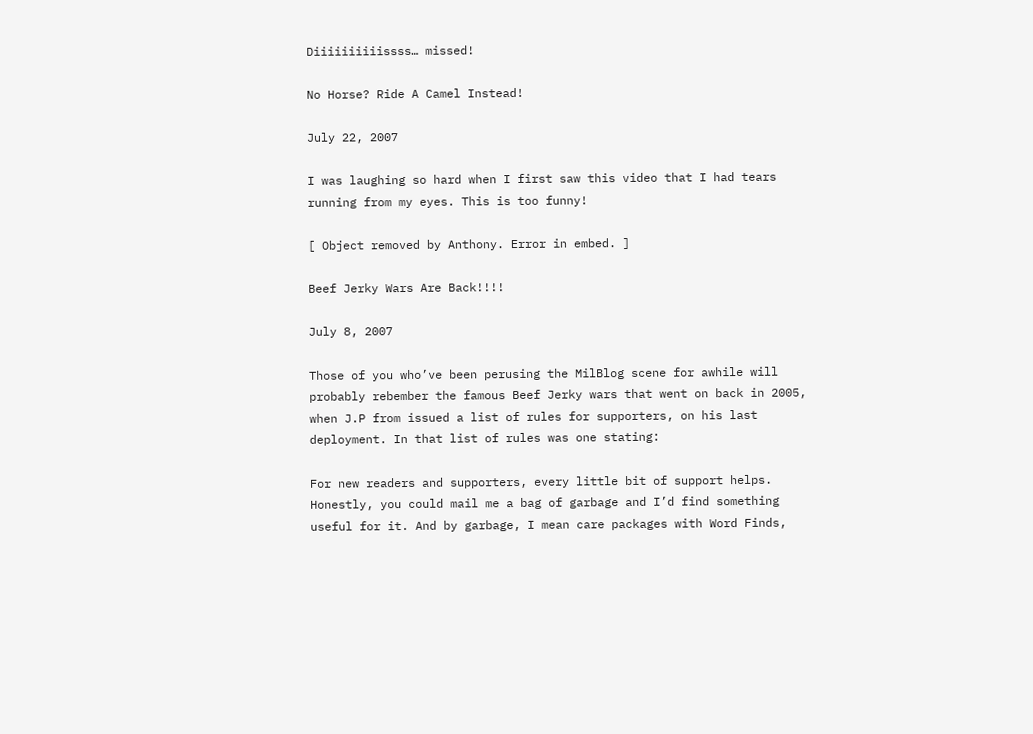Diiiiiiiiiissss… missed!

No Horse? Ride A Camel Instead!

July 22, 2007

I was laughing so hard when I first saw this video that I had tears running from my eyes. This is too funny!

[ Object removed by Anthony. Error in embed. ]

Beef Jerky Wars Are Back!!!!

July 8, 2007

Those of you who’ve been perusing the MilBlog scene for awhile will probably rebember the famous Beef Jerky wars that went on back in 2005, when J.P from issued a list of rules for supporters, on his last deployment. In that list of rules was one stating:

For new readers and supporters, every little bit of support helps. Honestly, you could mail me a bag of garbage and I’d find something useful for it. And by garbage, I mean care packages with Word Finds,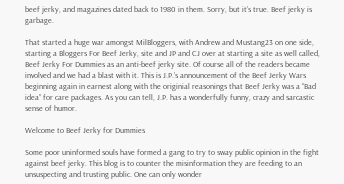beef jerky, and magazines dated back to 1980 in them. Sorry, but it’s true. Beef jerky is garbage.

That started a huge war amongst MilBloggers, with Andrew and Mustang23 on one side, starting a Bloggers For Beef Jerky, site and JP and CJ over at starting a site as well called, Beef Jerky For Dummies as an anti-beef jerky site. Of course all of the readers became involved and we had a blast with it. This is J.P.’s announcement of the Beef Jerky Wars beginning again in earnest along with the originial reasonings that Beef Jerky was a “Bad idea” for care packages. As you can tell, J.P. has a wonderfully funny, crazy and sarcastic sense of humor.

Welcome to Beef Jerky for Dummies

Some poor uninformed souls have formed a gang to try to sway public opinion in the fight against beef jerky. This blog is to counter the misinformation they are feeding to an unsuspecting and trusting public. One can only wonder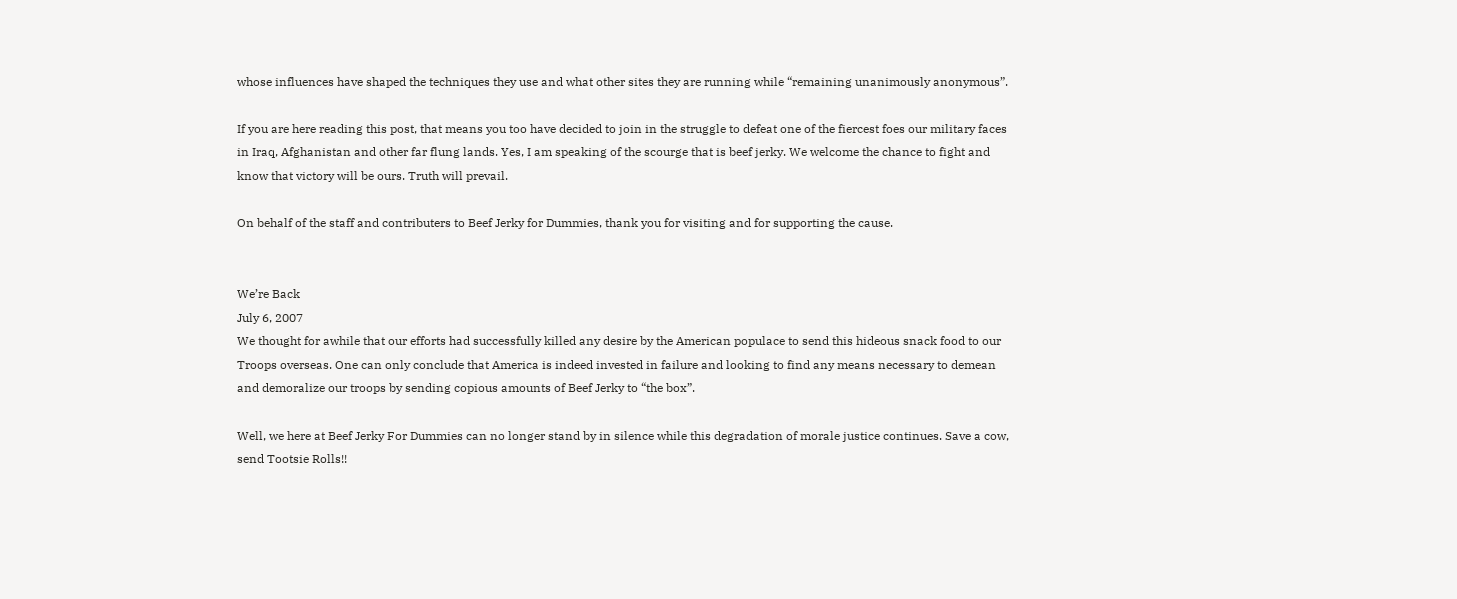whose influences have shaped the techniques they use and what other sites they are running while “remaining unanimously anonymous”.

If you are here reading this post, that means you too have decided to join in the struggle to defeat one of the fiercest foes our military faces in Iraq, Afghanistan and other far flung lands. Yes, I am speaking of the scourge that is beef jerky. We welcome the chance to fight and know that victory will be ours. Truth will prevail.

On behalf of the staff and contributers to Beef Jerky for Dummies, thank you for visiting and for supporting the cause.


We’re Back
July 6, 2007
We thought for awhile that our efforts had successfully killed any desire by the American populace to send this hideous snack food to our Troops overseas. One can only conclude that America is indeed invested in failure and looking to find any means necessary to demean and demoralize our troops by sending copious amounts of Beef Jerky to “the box”.

Well, we here at Beef Jerky For Dummies can no longer stand by in silence while this degradation of morale justice continues. Save a cow, send Tootsie Rolls!!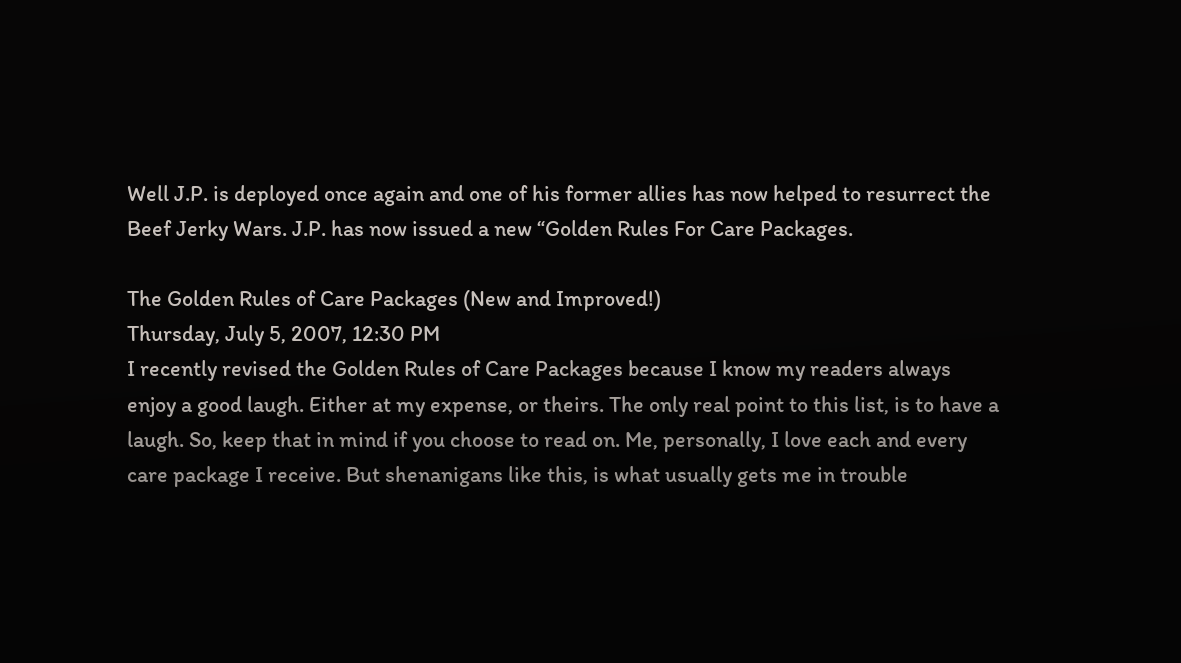Well J.P. is deployed once again and one of his former allies has now helped to resurrect the Beef Jerky Wars. J.P. has now issued a new “Golden Rules For Care Packages.

The Golden Rules of Care Packages (New and Improved!)
Thursday, July 5, 2007, 12:30 PM
I recently revised the Golden Rules of Care Packages because I know my readers always enjoy a good laugh. Either at my expense, or theirs. The only real point to this list, is to have a laugh. So, keep that in mind if you choose to read on. Me, personally, I love each and every care package I receive. But shenanigans like this, is what usually gets me in trouble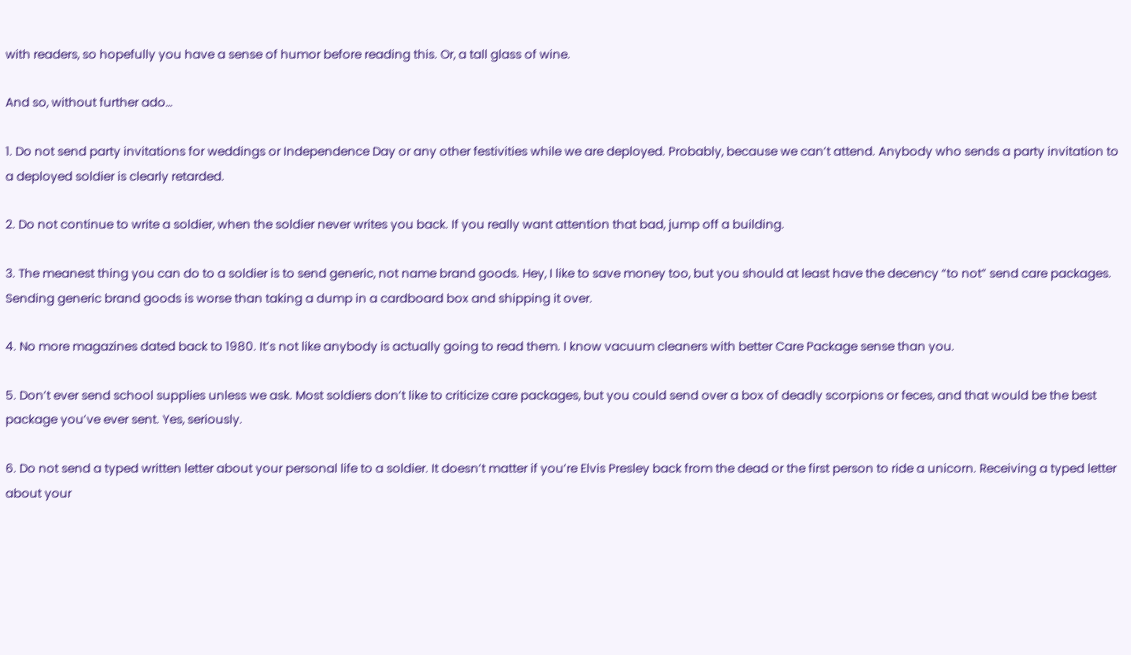with readers, so hopefully you have a sense of humor before reading this. Or, a tall glass of wine.

And so, without further ado…

1. Do not send party invitations for weddings or Independence Day or any other festivities while we are deployed. Probably, because we can’t attend. Anybody who sends a party invitation to a deployed soldier is clearly retarded.

2. Do not continue to write a soldier, when the soldier never writes you back. If you really want attention that bad, jump off a building.

3. The meanest thing you can do to a soldier is to send generic, not name brand goods. Hey, I like to save money too, but you should at least have the decency “to not” send care packages. Sending generic brand goods is worse than taking a dump in a cardboard box and shipping it over.

4. No more magazines dated back to 1980. It’s not like anybody is actually going to read them. I know vacuum cleaners with better Care Package sense than you.

5. Don’t ever send school supplies unless we ask. Most soldiers don’t like to criticize care packages, but you could send over a box of deadly scorpions or feces, and that would be the best package you’ve ever sent. Yes, seriously.

6. Do not send a typed written letter about your personal life to a soldier. It doesn’t matter if you’re Elvis Presley back from the dead or the first person to ride a unicorn. Receiving a typed letter about your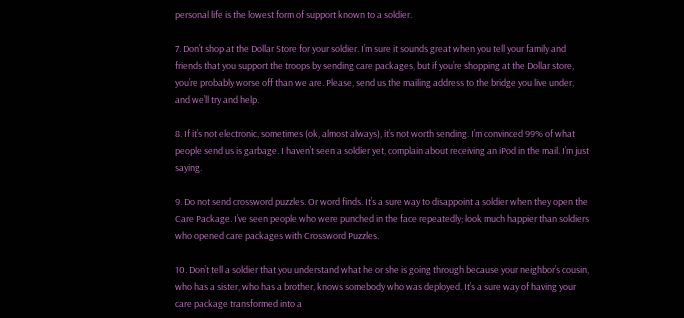personal life is the lowest form of support known to a soldier.

7. Don’t shop at the Dollar Store for your soldier. I’m sure it sounds great when you tell your family and friends that you support the troops by sending care packages, but if you’re shopping at the Dollar store, you’re probably worse off than we are. Please, send us the mailing address to the bridge you live under, and we’ll try and help.

8. If it’s not electronic, sometimes (ok, almost always), it’s not worth sending. I’m convinced 99% of what people send us is garbage. I haven’t seen a soldier yet, complain about receiving an iPod in the mail. I’m just saying.

9. Do not send crossword puzzles. Or word finds. It’s a sure way to disappoint a soldier when they open the Care Package. I’ve seen people who were punched in the face repeatedly; look much happier than soldiers who opened care packages with Crossword Puzzles.

10. Don’t tell a soldier that you understand what he or she is going through because your neighbor’s cousin, who has a sister, who has a brother, knows somebody who was deployed. It’s a sure way of having your care package transformed into a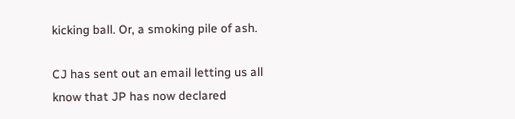kicking ball. Or, a smoking pile of ash.

CJ has sent out an email letting us all know that JP has now declared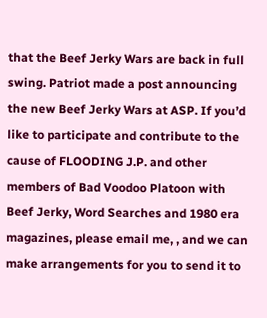that the Beef Jerky Wars are back in full swing. Patriot made a post announcing the new Beef Jerky Wars at ASP. If you’d like to participate and contribute to the cause of FLOODING J.P. and other members of Bad Voodoo Platoon with Beef Jerky, Word Searches and 1980 era magazines, please email me, , and we can make arrangements for you to send it to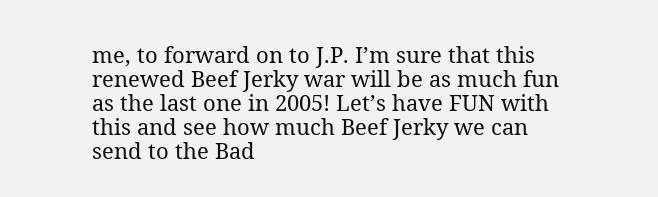me, to forward on to J.P. I’m sure that this renewed Beef Jerky war will be as much fun as the last one in 2005! Let’s have FUN with this and see how much Beef Jerky we can send to the Bad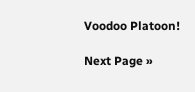Voodoo Platoon!

Next Page »